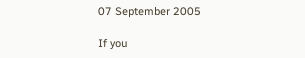07 September 2005

If you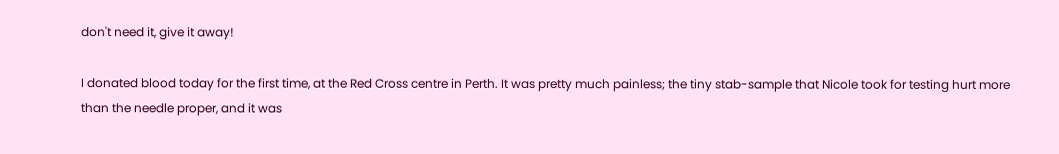don't need it, give it away!

I donated blood today for the first time, at the Red Cross centre in Perth. It was pretty much painless; the tiny stab-sample that Nicole took for testing hurt more than the needle proper, and it was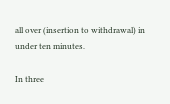all over (insertion to withdrawal) in under ten minutes.

In three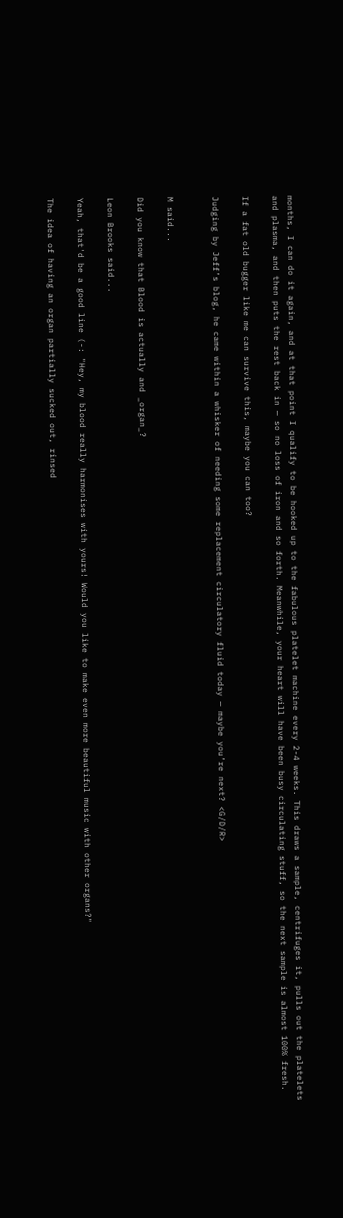months, I can do it again, and at that point I qualify to be hooked up to the fabulous platelet machine every 2-4 weeks. This draws a sample, centrifuges it, pulls out the platelets and plasma, and then puts the rest back in — so no loss of iron and so forth. Meanwhile, your heart will have been busy circulating stuff, so the next sample is almost 100% fresh.

If a fat old bugger like me can survive this, maybe you can too?

Judging by Jeff’s blog, he came within a whisker of needing some replacement circulatory fluid today — maybe you’re next? <G/D/R>


M said...

Did you know that Blood is actually and _organ_?

Leon Brooks said...

Yeah, that'd be a good line (-: "Hey, my blood really harmonises with yours! Would you like to make even more beautiful music with other organs?"

The idea of having an organ partially sucked out, rinsed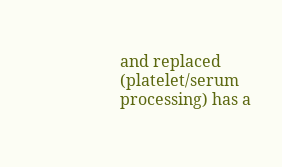and replaced (platelet/serum processing) has a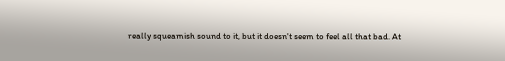really squeamish sound to it, but it doesn't seem to feel all that bad. At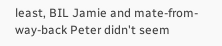least, BIL Jamie and mate-from-way-back Peter didn't seem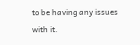to be having any issues with it.